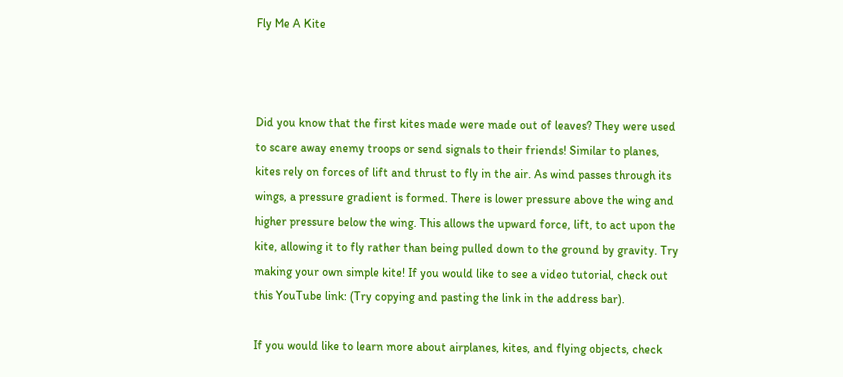Fly Me A Kite



Did you know that the first kites made were made out of leaves? They were used to scare away enemy troops or send signals to their friends! Similar to planes, kites rely on forces of lift and thrust to fly in the air. As wind passes through its wings, a pressure gradient is formed. There is lower pressure above the wing and higher pressure below the wing. This allows the upward force, lift, to act upon the kite, allowing it to fly rather than being pulled down to the ground by gravity. Try making your own simple kite! If you would like to see a video tutorial, check out this YouTube link: (Try copying and pasting the link in the address bar).

If you would like to learn more about airplanes, kites, and flying objects, check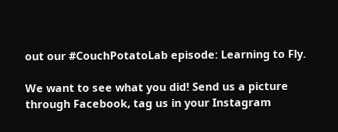out our #CouchPotatoLab episode: Learning to Fly.

We want to see what you did! Send us a picture through Facebook, tag us in your Instagram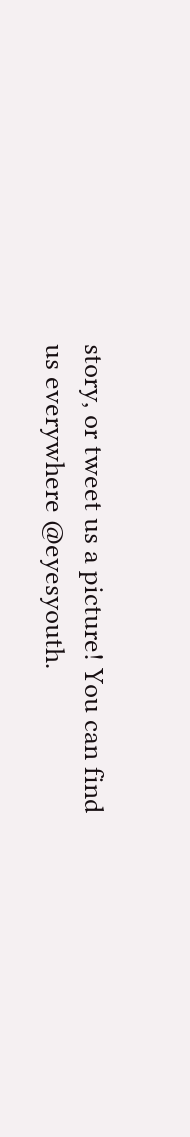story, or tweet us a picture! You can find us everywhere @eyesyouth.